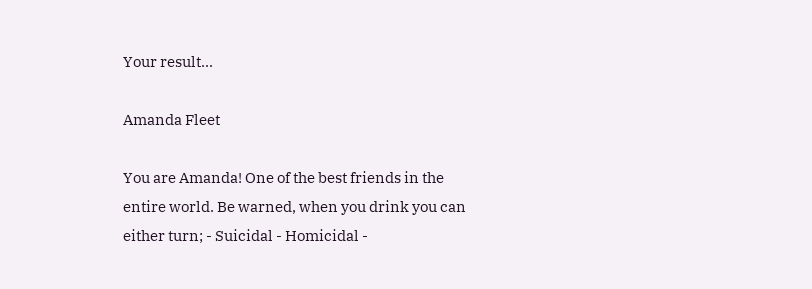Your result...

Amanda Fleet

You are Amanda! One of the best friends in the entire world. Be warned, when you drink you can either turn; - Suicidal - Homicidal -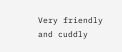Very friendly and cuddly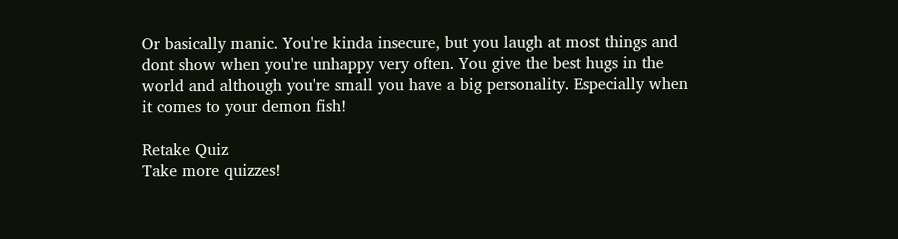Or basically manic. You're kinda insecure, but you laugh at most things and dont show when you're unhappy very often. You give the best hugs in the world and although you're small you have a big personality. Especially when it comes to your demon fish!

Retake Quiz
Take more quizzes!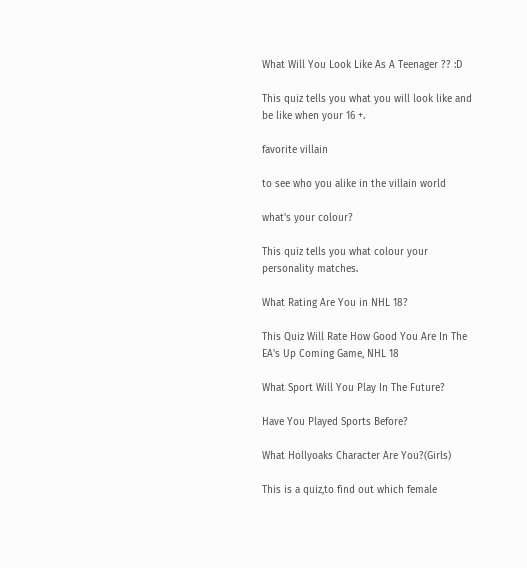What Will You Look Like As A Teenager ?? :D

This quiz tells you what you will look like and be like when your 16 +.

favorite villain

to see who you alike in the villain world

what's your colour?

This quiz tells you what colour your personality matches.

What Rating Are You in NHL 18?

This Quiz Will Rate How Good You Are In The EA's Up Coming Game, NHL 18

What Sport Will You Play In The Future?

Have You Played Sports Before?

What Hollyoaks Character Are You?(Girls)

This is a quiz,to find out which female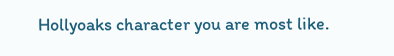Hollyoaks character you are most like.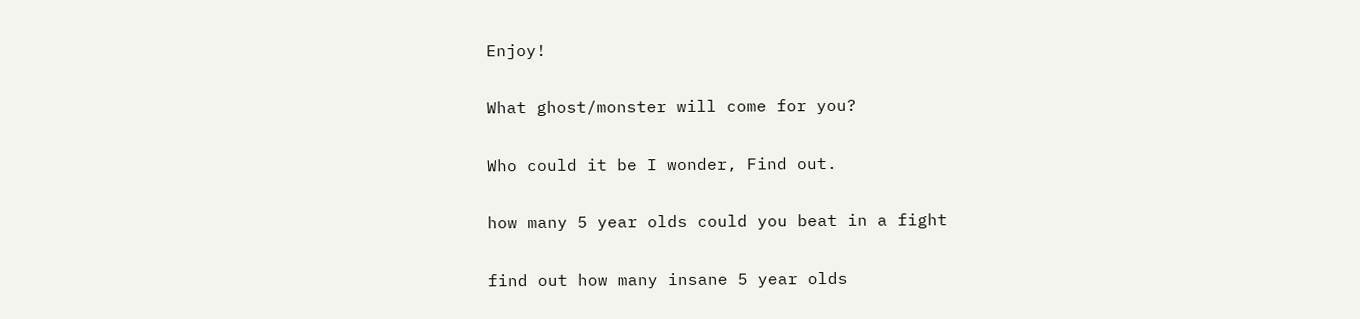Enjoy!

What ghost/monster will come for you?

Who could it be I wonder, Find out.

how many 5 year olds could you beat in a fight

find out how many insane 5 year olds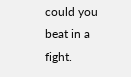could you beat in a fight.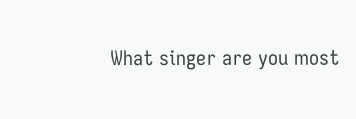What singer are you most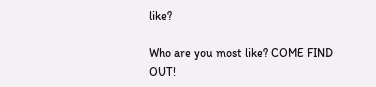like?

Who are you most like? COME FIND OUT!